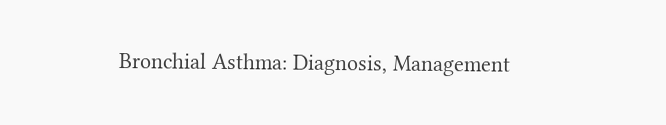Bronchial Asthma: Diagnosis, Management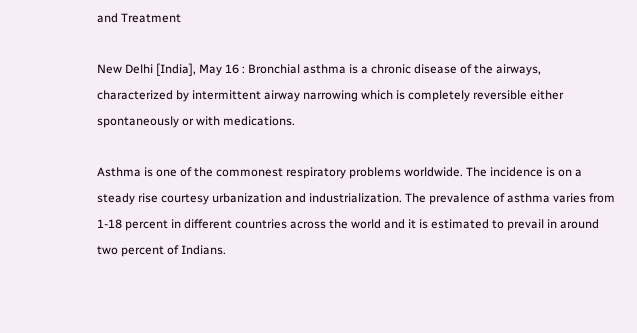and Treatment

New Delhi [India], May 16 : Bronchial asthma is a chronic disease of the airways, characterized by intermittent airway narrowing which is completely reversible either spontaneously or with medications.

Asthma is one of the commonest respiratory problems worldwide. The incidence is on a steady rise courtesy urbanization and industrialization. The prevalence of asthma varies from 1-18 percent in different countries across the world and it is estimated to prevail in around two percent of Indians.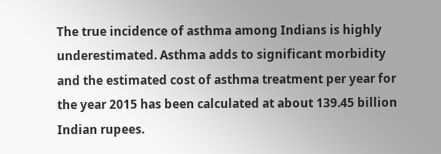The true incidence of asthma among Indians is highly underestimated. Asthma adds to significant morbidity and the estimated cost of asthma treatment per year for the year 2015 has been calculated at about 139.45 billion Indian rupees.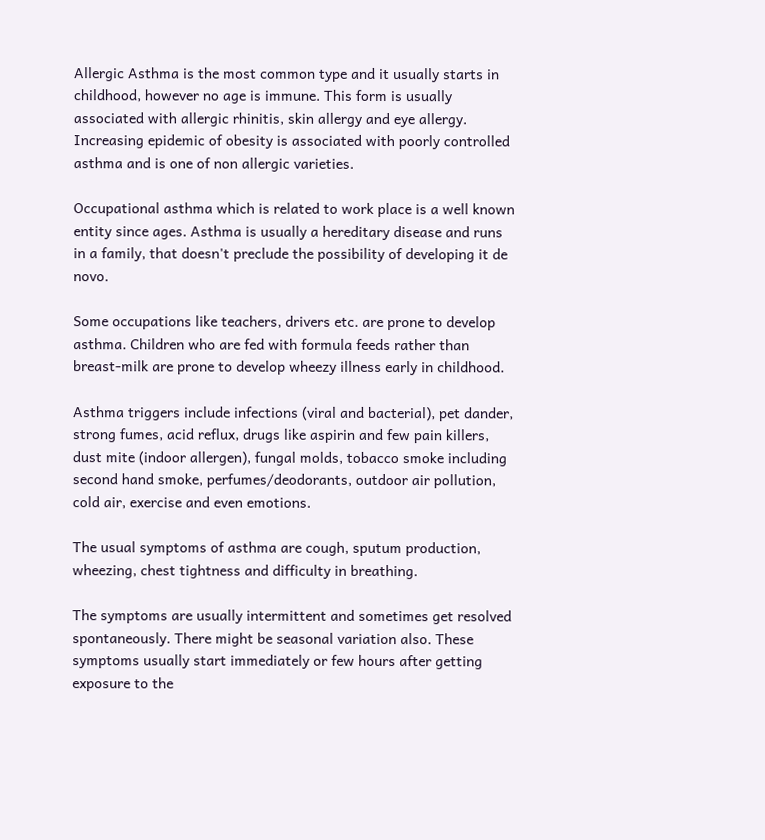Allergic Asthma is the most common type and it usually starts in childhood, however no age is immune. This form is usually associated with allergic rhinitis, skin allergy and eye allergy. Increasing epidemic of obesity is associated with poorly controlled asthma and is one of non allergic varieties.

Occupational asthma which is related to work place is a well known entity since ages. Asthma is usually a hereditary disease and runs in a family, that doesn't preclude the possibility of developing it de novo.

Some occupations like teachers, drivers etc. are prone to develop asthma. Children who are fed with formula feeds rather than breast-milk are prone to develop wheezy illness early in childhood.

Asthma triggers include infections (viral and bacterial), pet dander, strong fumes, acid reflux, drugs like aspirin and few pain killers, dust mite (indoor allergen), fungal molds, tobacco smoke including second hand smoke, perfumes/deodorants, outdoor air pollution, cold air, exercise and even emotions.

The usual symptoms of asthma are cough, sputum production, wheezing, chest tightness and difficulty in breathing.

The symptoms are usually intermittent and sometimes get resolved spontaneously. There might be seasonal variation also. These symptoms usually start immediately or few hours after getting exposure to the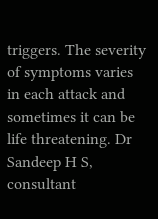triggers. The severity of symptoms varies in each attack and sometimes it can be life threatening. Dr Sandeep H S, consultant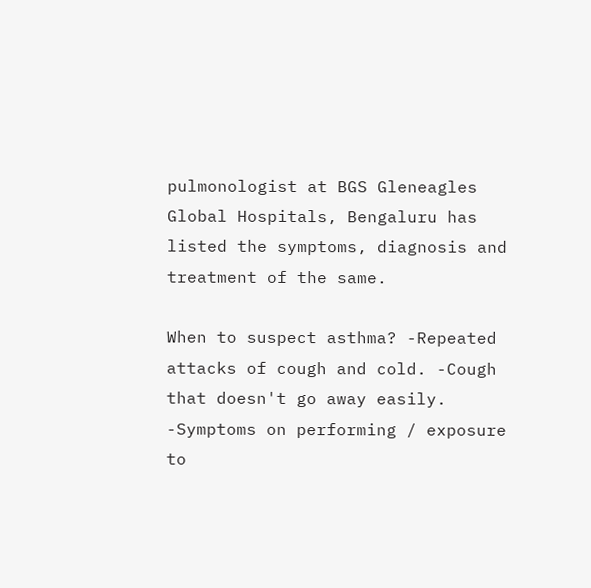pulmonologist at BGS Gleneagles Global Hospitals, Bengaluru has listed the symptoms, diagnosis and treatment of the same.

When to suspect asthma? -Repeated attacks of cough and cold. -Cough that doesn't go away easily. -Symptoms on performing / exposure to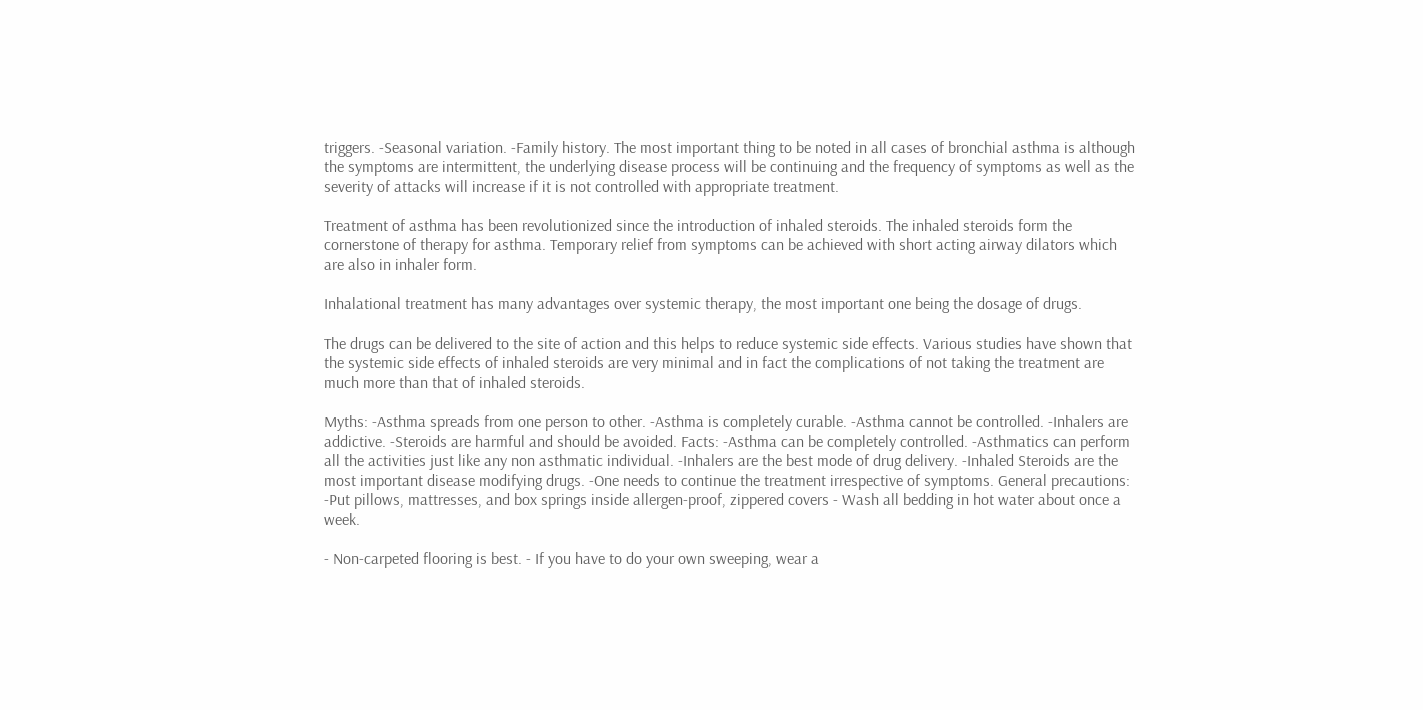triggers. -Seasonal variation. -Family history. The most important thing to be noted in all cases of bronchial asthma is although the symptoms are intermittent, the underlying disease process will be continuing and the frequency of symptoms as well as the severity of attacks will increase if it is not controlled with appropriate treatment.

Treatment of asthma has been revolutionized since the introduction of inhaled steroids. The inhaled steroids form the cornerstone of therapy for asthma. Temporary relief from symptoms can be achieved with short acting airway dilators which are also in inhaler form.

Inhalational treatment has many advantages over systemic therapy, the most important one being the dosage of drugs.

The drugs can be delivered to the site of action and this helps to reduce systemic side effects. Various studies have shown that the systemic side effects of inhaled steroids are very minimal and in fact the complications of not taking the treatment are much more than that of inhaled steroids.

Myths: -Asthma spreads from one person to other. -Asthma is completely curable. -Asthma cannot be controlled. -Inhalers are addictive. -Steroids are harmful and should be avoided. Facts: -Asthma can be completely controlled. -Asthmatics can perform all the activities just like any non asthmatic individual. -Inhalers are the best mode of drug delivery. -Inhaled Steroids are the most important disease modifying drugs. -One needs to continue the treatment irrespective of symptoms. General precautions: -Put pillows, mattresses, and box springs inside allergen-proof, zippered covers - Wash all bedding in hot water about once a week.

- Non-carpeted flooring is best. - If you have to do your own sweeping, wear a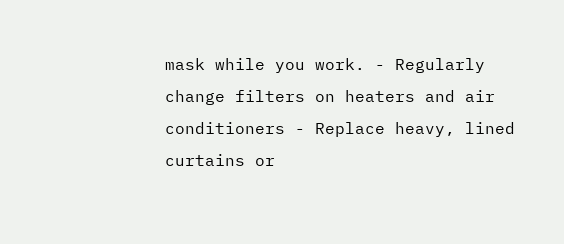mask while you work. - Regularly change filters on heaters and air conditioners - Replace heavy, lined curtains or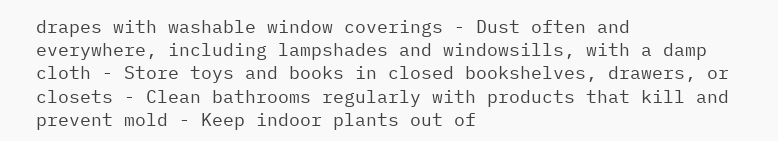drapes with washable window coverings - Dust often and everywhere, including lampshades and windowsills, with a damp cloth - Store toys and books in closed bookshelves, drawers, or closets - Clean bathrooms regularly with products that kill and prevent mold - Keep indoor plants out of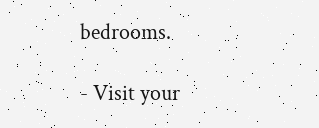bedrooms.

- Visit your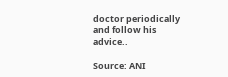doctor periodically and follow his advice..

Source: ANI